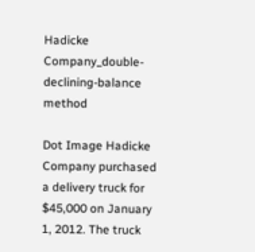Hadicke Company_double-declining-balance method

Dot Image Hadicke Company purchased a delivery truck for $45,000 on January 1, 2012. The truck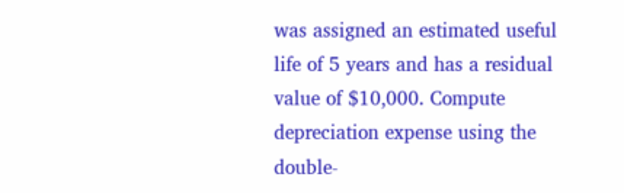was assigned an estimated useful life of 5 years and has a residual value of $10,000. Compute depreciation expense using the double-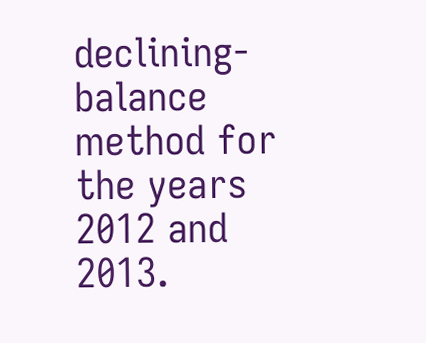declining-balance method for the years 2012 and 2013.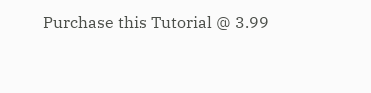Purchase this Tutorial @ 3.99